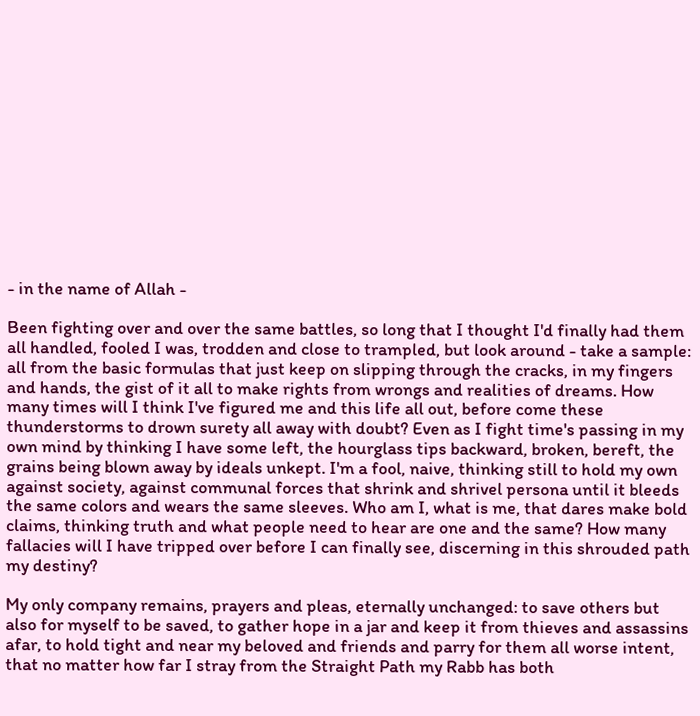- in the name of Allah -

Been fighting over and over the same battles, so long that I thought I'd finally had them all handled, fooled I was, trodden and close to trampled, but look around - take a sample: all from the basic formulas that just keep on slipping through the cracks, in my fingers and hands, the gist of it all to make rights from wrongs and realities of dreams. How many times will I think I've figured me and this life all out, before come these thunderstorms to drown surety all away with doubt? Even as I fight time's passing in my own mind by thinking I have some left, the hourglass tips backward, broken, bereft, the grains being blown away by ideals unkept. I'm a fool, naive, thinking still to hold my own against society, against communal forces that shrink and shrivel persona until it bleeds the same colors and wears the same sleeves. Who am I, what is me, that dares make bold claims, thinking truth and what people need to hear are one and the same? How many fallacies will I have tripped over before I can finally see, discerning in this shrouded path my destiny?

My only company remains, prayers and pleas, eternally unchanged: to save others but also for myself to be saved, to gather hope in a jar and keep it from thieves and assassins afar, to hold tight and near my beloved and friends and parry for them all worse intent, that no matter how far I stray from the Straight Path my Rabb has both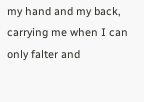my hand and my back, carrying me when I can only falter and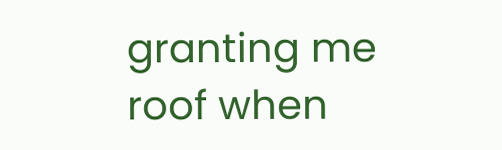granting me roof when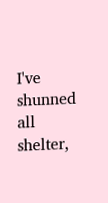I've shunned all shelter,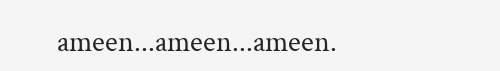ameen...ameen...ameen.